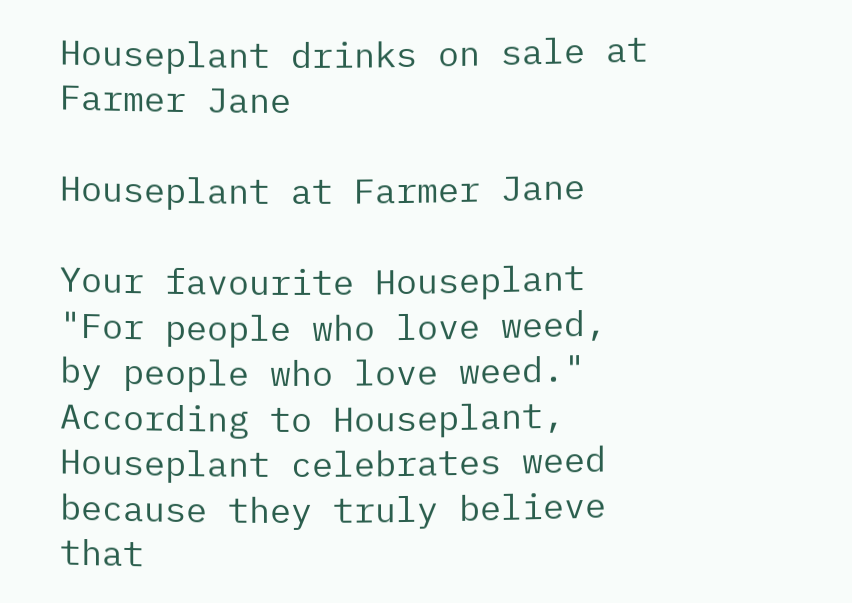Houseplant drinks on sale at Farmer Jane

Houseplant at Farmer Jane

Your favourite Houseplant "For people who love weed, by people who love weed." According to Houseplant, Houseplant celebrates weed because they truly believe that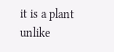it is a plant unlike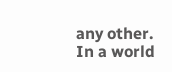any other. In a world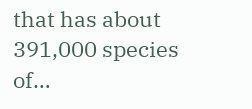that has about 391,000 species of…